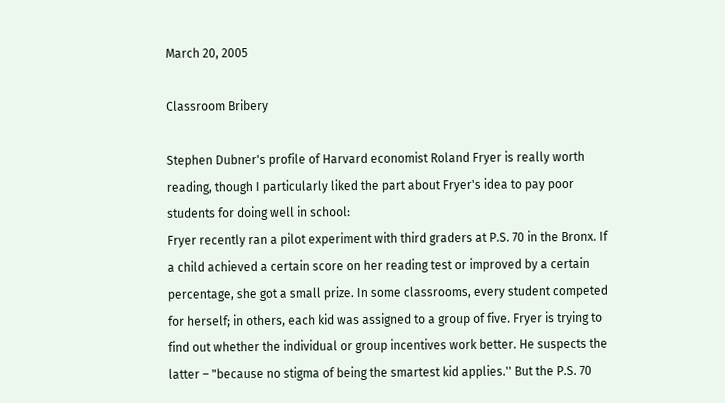March 20, 2005

Classroom Bribery

Stephen Dubner's profile of Harvard economist Roland Fryer is really worth reading, though I particularly liked the part about Fryer's idea to pay poor students for doing well in school:
Fryer recently ran a pilot experiment with third graders at P.S. 70 in the Bronx. If a child achieved a certain score on her reading test or improved by a certain percentage, she got a small prize. In some classrooms, every student competed for herself; in others, each kid was assigned to a group of five. Fryer is trying to find out whether the individual or group incentives work better. He suspects the latter – "because no stigma of being the smartest kid applies.'' But the P.S. 70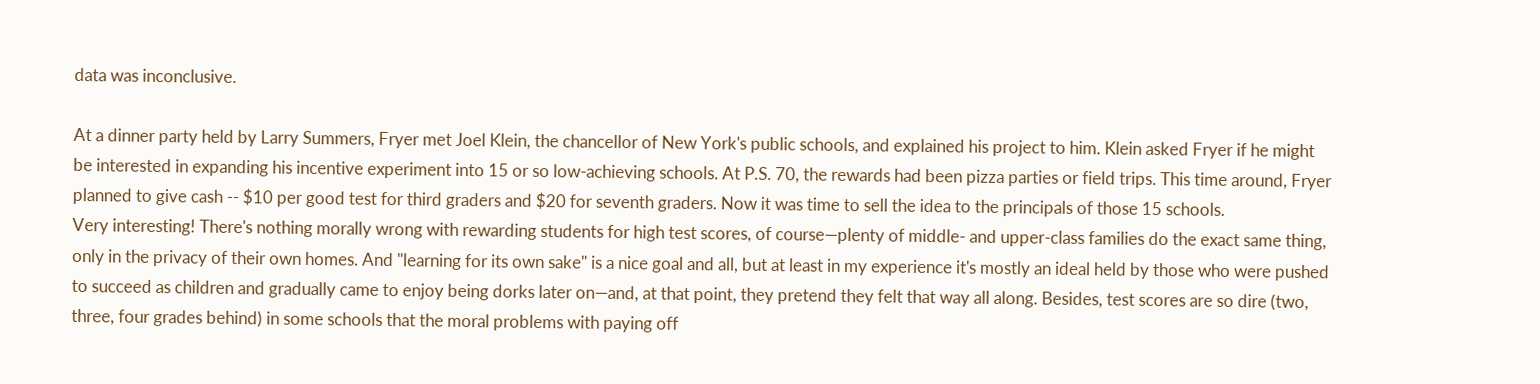data was inconclusive.

At a dinner party held by Larry Summers, Fryer met Joel Klein, the chancellor of New York's public schools, and explained his project to him. Klein asked Fryer if he might be interested in expanding his incentive experiment into 15 or so low-achieving schools. At P.S. 70, the rewards had been pizza parties or field trips. This time around, Fryer planned to give cash -- $10 per good test for third graders and $20 for seventh graders. Now it was time to sell the idea to the principals of those 15 schools.
Very interesting! There's nothing morally wrong with rewarding students for high test scores, of course—plenty of middle- and upper-class families do the exact same thing, only in the privacy of their own homes. And "learning for its own sake" is a nice goal and all, but at least in my experience it's mostly an ideal held by those who were pushed to succeed as children and gradually came to enjoy being dorks later on—and, at that point, they pretend they felt that way all along. Besides, test scores are so dire (two, three, four grades behind) in some schools that the moral problems with paying off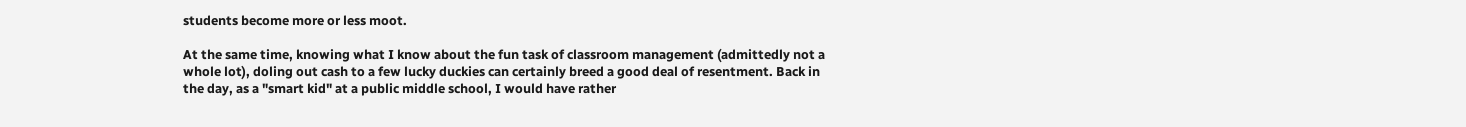students become more or less moot.

At the same time, knowing what I know about the fun task of classroom management (admittedly not a whole lot), doling out cash to a few lucky duckies can certainly breed a good deal of resentment. Back in the day, as a "smart kid" at a public middle school, I would have rather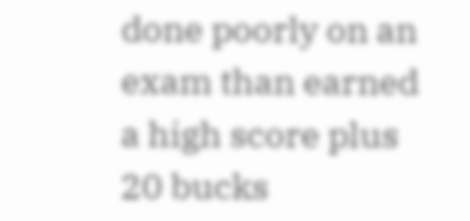done poorly on an exam than earned a high score plus 20 bucks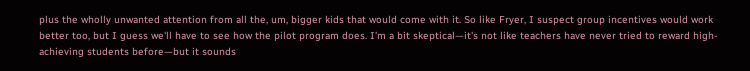plus the wholly unwanted attention from all the, um, bigger kids that would come with it. So like Fryer, I suspect group incentives would work better too, but I guess we'll have to see how the pilot program does. I'm a bit skeptical—it's not like teachers have never tried to reward high-achieving students before—but it sounds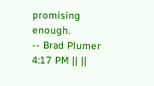promising enough.
-- Brad Plumer 4:17 PM || ||